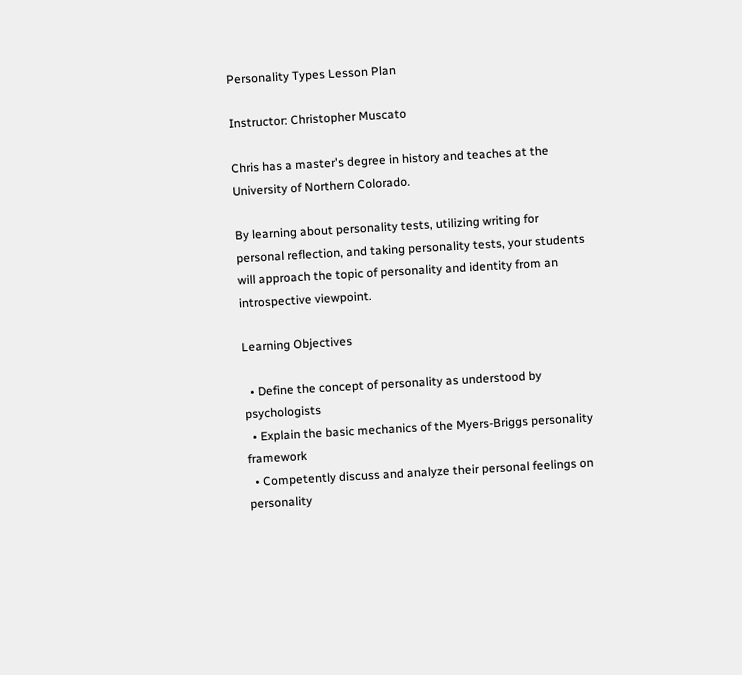Personality Types Lesson Plan

Instructor: Christopher Muscato

Chris has a master's degree in history and teaches at the University of Northern Colorado.

By learning about personality tests, utilizing writing for personal reflection, and taking personality tests, your students will approach the topic of personality and identity from an introspective viewpoint.

Learning Objectives

  • Define the concept of personality as understood by psychologists
  • Explain the basic mechanics of the Myers-Briggs personality framework
  • Competently discuss and analyze their personal feelings on personality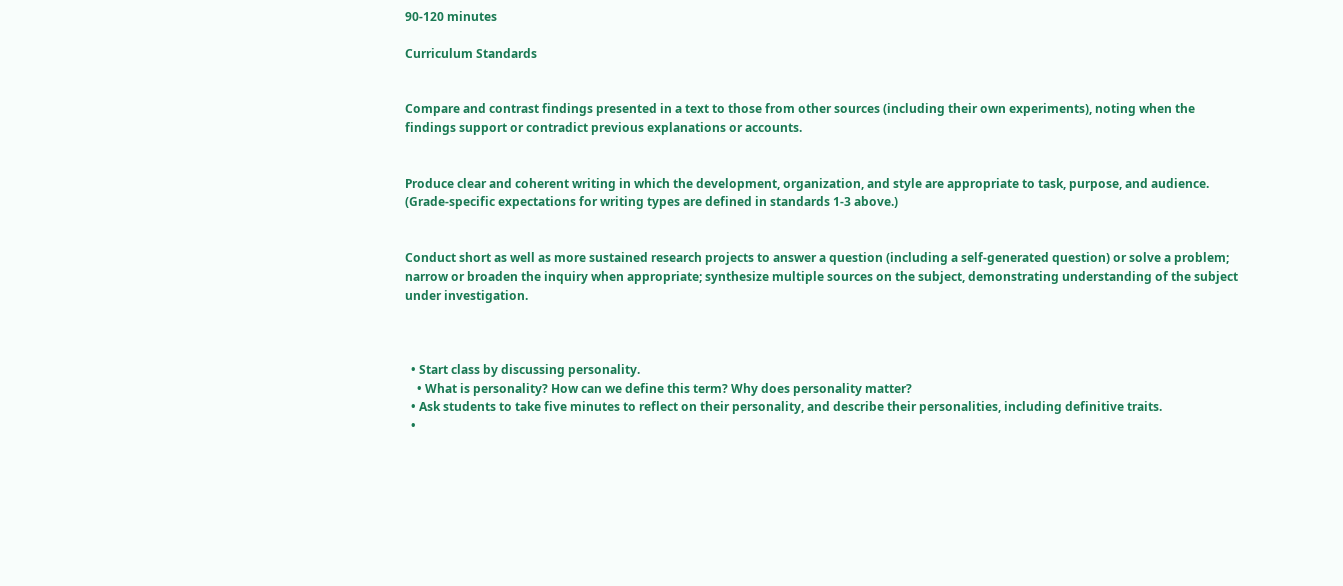90-120 minutes

Curriculum Standards


Compare and contrast findings presented in a text to those from other sources (including their own experiments), noting when the findings support or contradict previous explanations or accounts.


Produce clear and coherent writing in which the development, organization, and style are appropriate to task, purpose, and audience. (Grade-specific expectations for writing types are defined in standards 1-3 above.)


Conduct short as well as more sustained research projects to answer a question (including a self-generated question) or solve a problem; narrow or broaden the inquiry when appropriate; synthesize multiple sources on the subject, demonstrating understanding of the subject under investigation.



  • Start class by discussing personality.
    • What is personality? How can we define this term? Why does personality matter?
  • Ask students to take five minutes to reflect on their personality, and describe their personalities, including definitive traits.
  •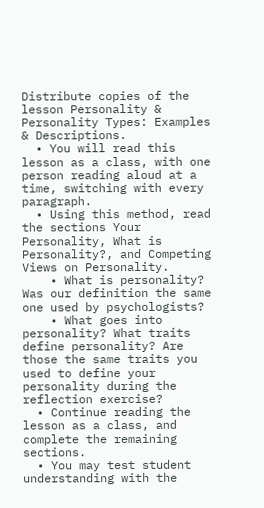Distribute copies of the lesson Personality & Personality Types: Examples & Descriptions.
  • You will read this lesson as a class, with one person reading aloud at a time, switching with every paragraph.
  • Using this method, read the sections Your Personality, What is Personality?, and Competing Views on Personality.
    • What is personality? Was our definition the same one used by psychologists?
    • What goes into personality? What traits define personality? Are those the same traits you used to define your personality during the reflection exercise?
  • Continue reading the lesson as a class, and complete the remaining sections.
  • You may test student understanding with the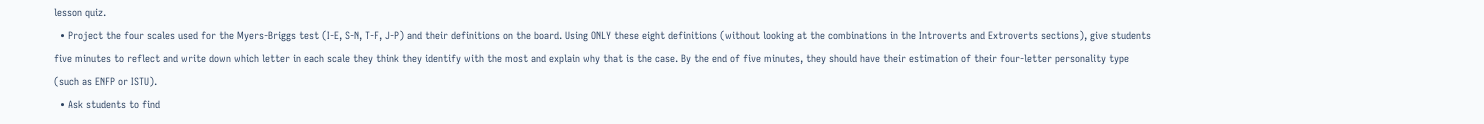lesson quiz.
  • Project the four scales used for the Myers-Briggs test (I-E, S-N, T-F, J-P) and their definitions on the board. Using ONLY these eight definitions (without looking at the combinations in the Introverts and Extroverts sections), give students five minutes to reflect and write down which letter in each scale they think they identify with the most and explain why that is the case. By the end of five minutes, they should have their estimation of their four-letter personality type (such as ENFP or ISTU).
  • Ask students to find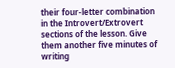their four-letter combination in the Introvert/Extrovert sections of the lesson. Give them another five minutes of writing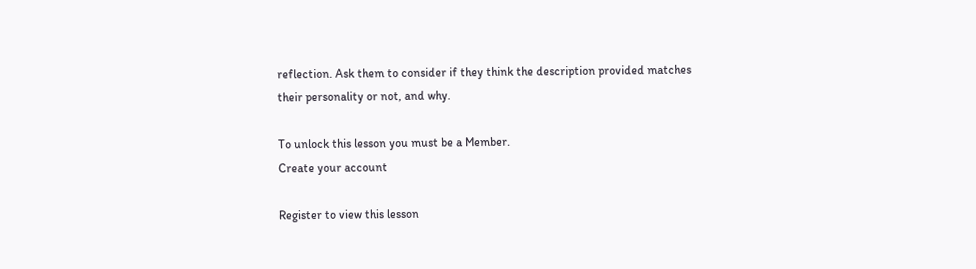reflection. Ask them to consider if they think the description provided matches their personality or not, and why.

To unlock this lesson you must be a Member.
Create your account

Register to view this lesson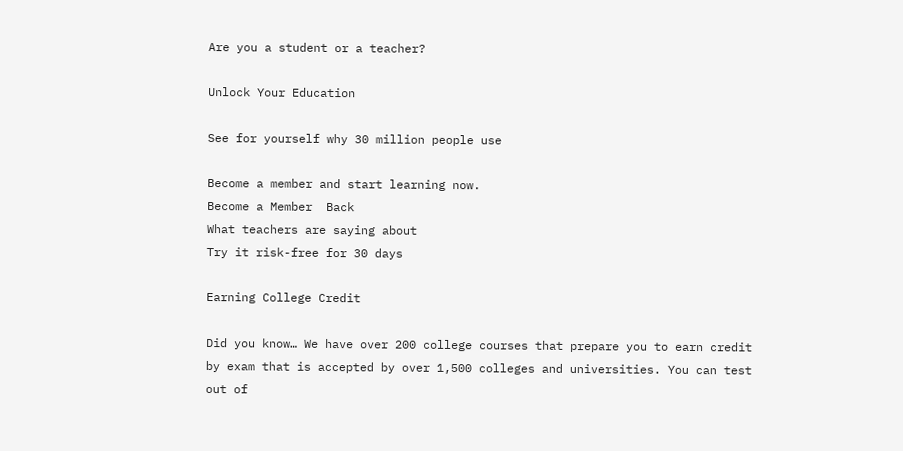Are you a student or a teacher?

Unlock Your Education

See for yourself why 30 million people use

Become a member and start learning now.
Become a Member  Back
What teachers are saying about
Try it risk-free for 30 days

Earning College Credit

Did you know… We have over 200 college courses that prepare you to earn credit by exam that is accepted by over 1,500 colleges and universities. You can test out of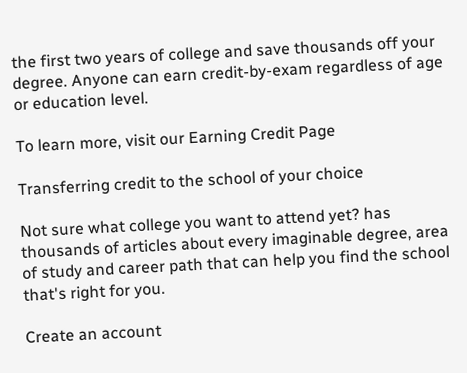the first two years of college and save thousands off your degree. Anyone can earn credit-by-exam regardless of age or education level.

To learn more, visit our Earning Credit Page

Transferring credit to the school of your choice

Not sure what college you want to attend yet? has thousands of articles about every imaginable degree, area of study and career path that can help you find the school that's right for you.

Create an account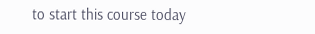to start this course today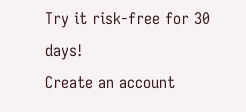Try it risk-free for 30 days!
Create an account